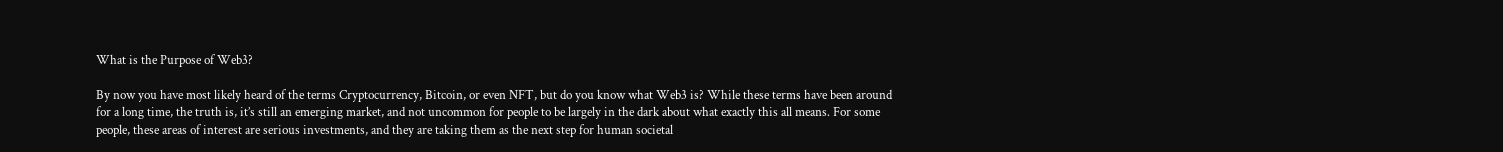What is the Purpose of Web3?

By now you have most likely heard of the terms Cryptocurrency, Bitcoin, or even NFT, but do you know what Web3 is? While these terms have been around for a long time, the truth is, it’s still an emerging market, and not uncommon for people to be largely in the dark about what exactly this all means. For some people, these areas of interest are serious investments, and they are taking them as the next step for human societal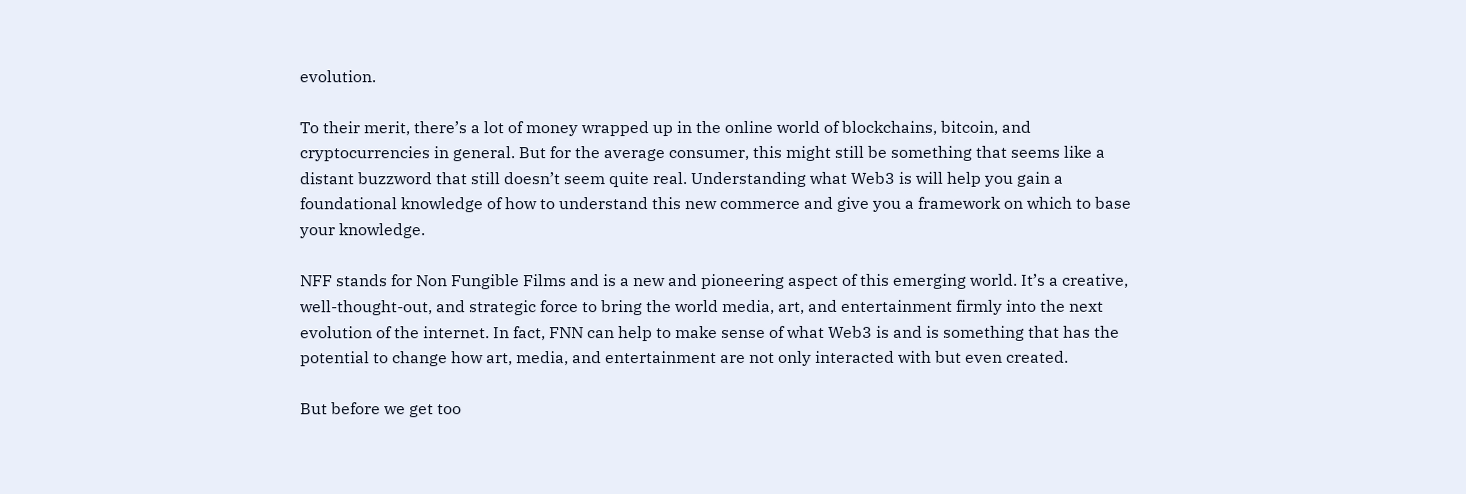evolution.

To their merit, there’s a lot of money wrapped up in the online world of blockchains, bitcoin, and cryptocurrencies in general. But for the average consumer, this might still be something that seems like a distant buzzword that still doesn’t seem quite real. Understanding what Web3 is will help you gain a foundational knowledge of how to understand this new commerce and give you a framework on which to base your knowledge.

NFF stands for Non Fungible Films and is a new and pioneering aspect of this emerging world. It’s a creative, well-thought-out, and strategic force to bring the world media, art, and entertainment firmly into the next evolution of the internet. In fact, FNN can help to make sense of what Web3 is and is something that has the potential to change how art, media, and entertainment are not only interacted with but even created.

But before we get too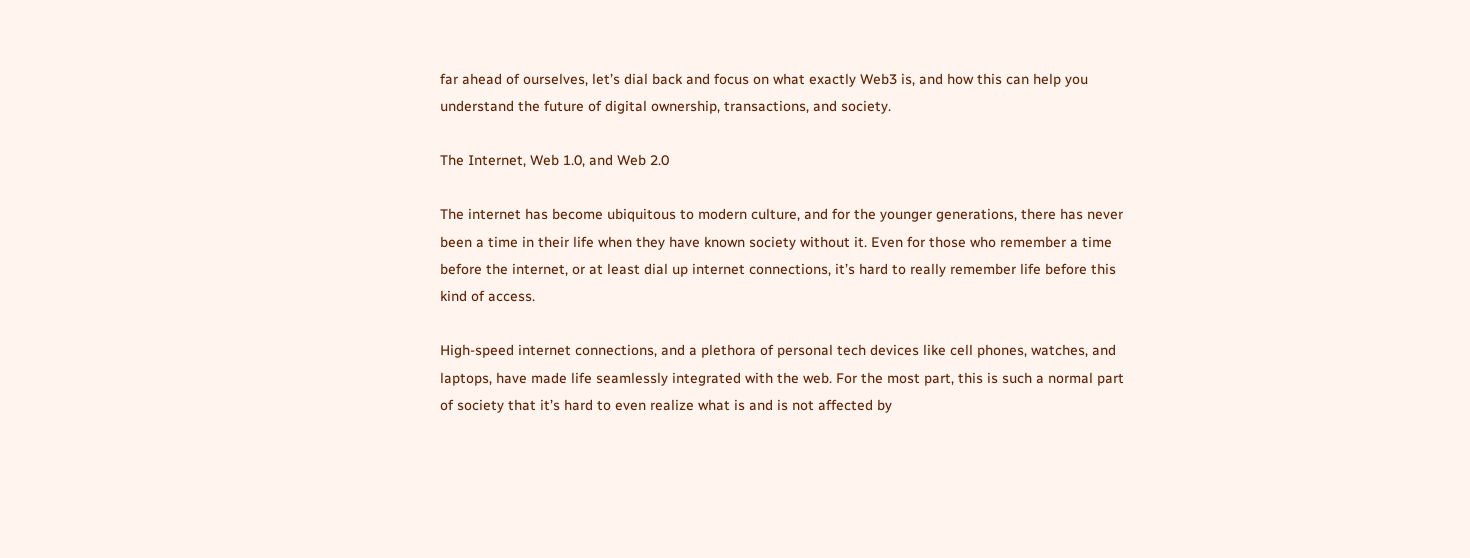far ahead of ourselves, let’s dial back and focus on what exactly Web3 is, and how this can help you understand the future of digital ownership, transactions, and society.

The Internet, Web 1.0, and Web 2.0

The internet has become ubiquitous to modern culture, and for the younger generations, there has never been a time in their life when they have known society without it. Even for those who remember a time before the internet, or at least dial up internet connections, it’s hard to really remember life before this kind of access.

High-speed internet connections, and a plethora of personal tech devices like cell phones, watches, and laptops, have made life seamlessly integrated with the web. For the most part, this is such a normal part of society that it’s hard to even realize what is and is not affected by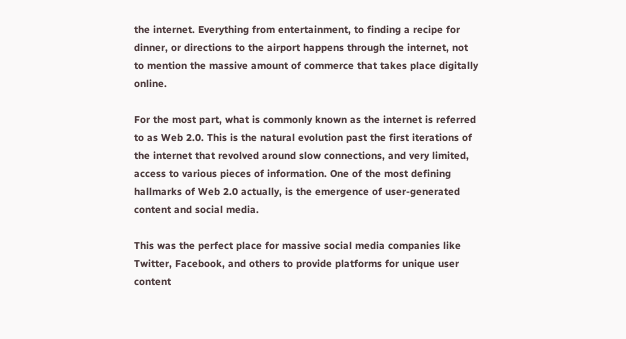the internet. Everything from entertainment, to finding a recipe for dinner, or directions to the airport happens through the internet, not to mention the massive amount of commerce that takes place digitally online.

For the most part, what is commonly known as the internet is referred to as Web 2.0. This is the natural evolution past the first iterations of the internet that revolved around slow connections, and very limited, access to various pieces of information. One of the most defining hallmarks of Web 2.0 actually, is the emergence of user-generated content and social media.

This was the perfect place for massive social media companies like Twitter, Facebook, and others to provide platforms for unique user content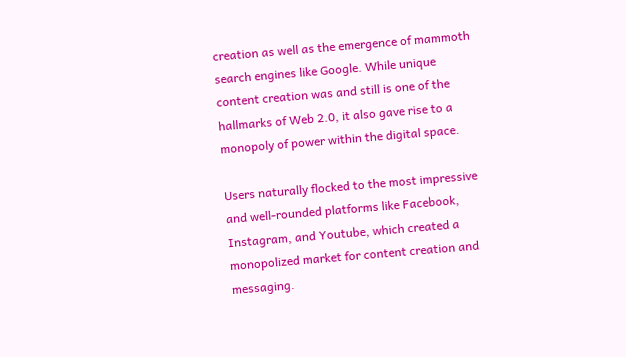creation as well as the emergence of mammoth search engines like Google. While unique content creation was and still is one of the hallmarks of Web 2.0, it also gave rise to a monopoly of power within the digital space.

Users naturally flocked to the most impressive and well-rounded platforms like Facebook, Instagram, and Youtube, which created a monopolized market for content creation and messaging.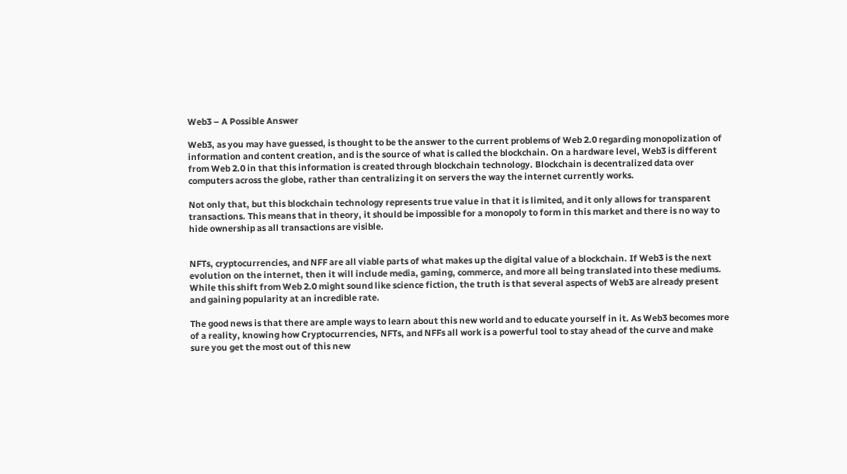Web3 – A Possible Answer

Web3, as you may have guessed, is thought to be the answer to the current problems of Web 2.0 regarding monopolization of information and content creation, and is the source of what is called the blockchain. On a hardware level, Web3 is different from Web 2.0 in that this information is created through blockchain technology. Blockchain is decentralized data over computers across the globe, rather than centralizing it on servers the way the internet currently works.

Not only that, but this blockchain technology represents true value in that it is limited, and it only allows for transparent transactions. This means that in theory, it should be impossible for a monopoly to form in this market and there is no way to hide ownership as all transactions are visible.


NFTs, cryptocurrencies, and NFF are all viable parts of what makes up the digital value of a blockchain. If Web3 is the next evolution on the internet, then it will include media, gaming, commerce, and more all being translated into these mediums. While this shift from Web 2.0 might sound like science fiction, the truth is that several aspects of Web3 are already present and gaining popularity at an incredible rate.

The good news is that there are ample ways to learn about this new world and to educate yourself in it. As Web3 becomes more of a reality, knowing how Cryptocurrencies, NFTs, and NFFs all work is a powerful tool to stay ahead of the curve and make sure you get the most out of this new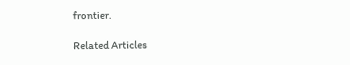frontier.

Related Articles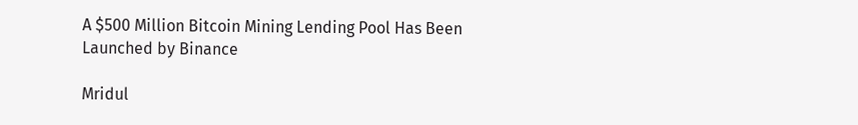A $500 Million Bitcoin Mining Lending Pool Has Been Launched by Binance

Mridul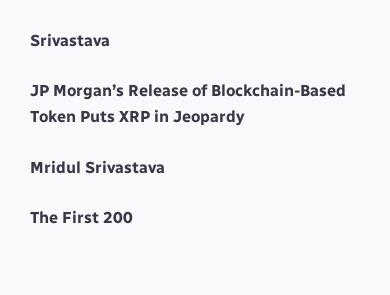Srivastava

JP Morgan’s Release of Blockchain-Based Token Puts XRP in Jeopardy

Mridul Srivastava

The First 200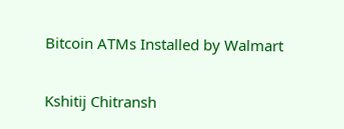Bitcoin ATMs Installed by Walmart

Kshitij Chitransh